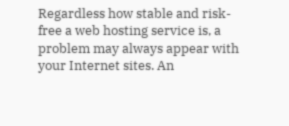Regardless how stable and risk-free a web hosting service is, a problem may always appear with your Internet sites. An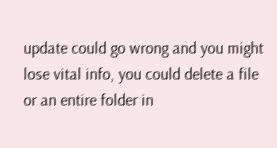update could go wrong and you might lose vital info, you could delete a file or an entire folder in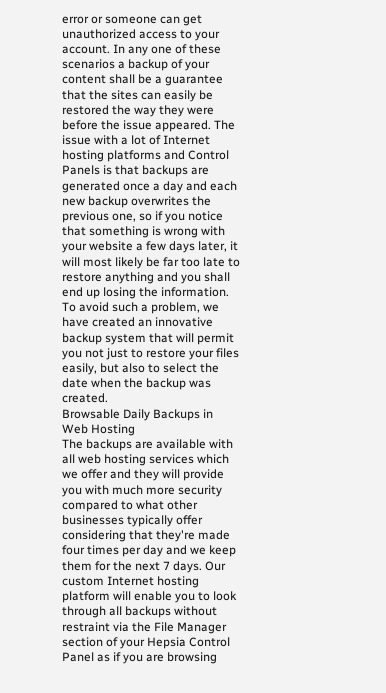error or someone can get unauthorized access to your account. In any one of these scenarios a backup of your content shall be a guarantee that the sites can easily be restored the way they were before the issue appeared. The issue with a lot of Internet hosting platforms and Control Panels is that backups are generated once a day and each new backup overwrites the previous one, so if you notice that something is wrong with your website a few days later, it will most likely be far too late to restore anything and you shall end up losing the information. To avoid such a problem, we have created an innovative backup system that will permit you not just to restore your files easily, but also to select the date when the backup was created.
Browsable Daily Backups in Web Hosting
The backups are available with all web hosting services which we offer and they will provide you with much more security compared to what other businesses typically offer considering that they're made four times per day and we keep them for the next 7 days. Our custom Internet hosting platform will enable you to look through all backups without restraint via the File Manager section of your Hepsia Control Panel as if you are browsing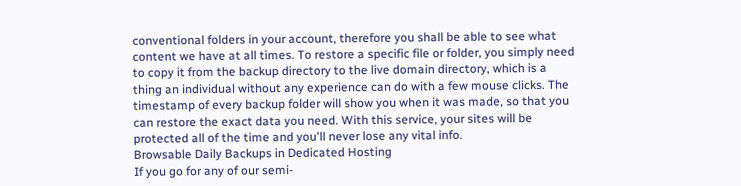conventional folders in your account, therefore you shall be able to see what content we have at all times. To restore a specific file or folder, you simply need to copy it from the backup directory to the live domain directory, which is a thing an individual without any experience can do with a few mouse clicks. The timestamp of every backup folder will show you when it was made, so that you can restore the exact data you need. With this service, your sites will be protected all of the time and you'll never lose any vital info.
Browsable Daily Backups in Dedicated Hosting
If you go for any of our semi-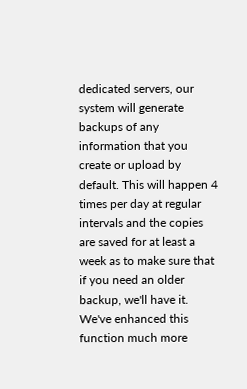dedicated servers, our system will generate backups of any information that you create or upload by default. This will happen 4 times per day at regular intervals and the copies are saved for at least a week as to make sure that if you need an older backup, we'll have it. We've enhanced this function much more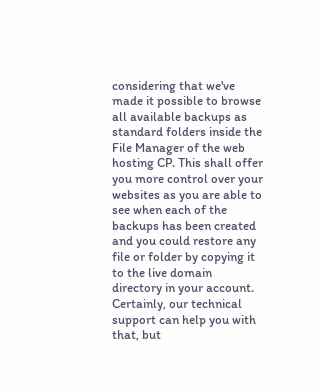considering that we've made it possible to browse all available backups as standard folders inside the File Manager of the web hosting CP. This shall offer you more control over your websites as you are able to see when each of the backups has been created and you could restore any file or folder by copying it to the live domain directory in your account. Certainly, our technical support can help you with that, but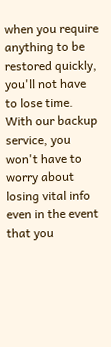when you require anything to be restored quickly, you'll not have to lose time. With our backup service, you won't have to worry about losing vital info even in the event that you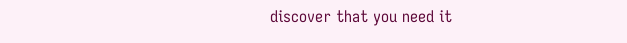discover that you need it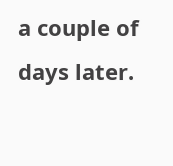a couple of days later.